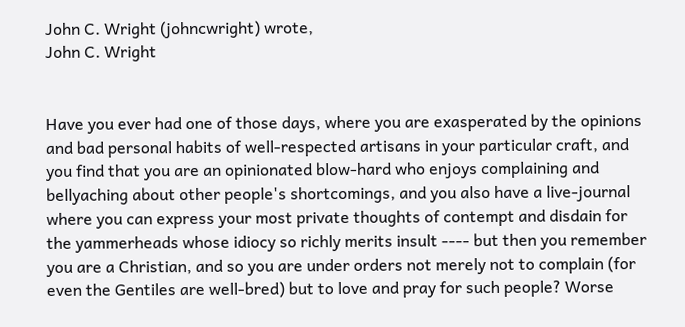John C. Wright (johncwright) wrote,
John C. Wright


Have you ever had one of those days, where you are exasperated by the opinions and bad personal habits of well-respected artisans in your particular craft, and you find that you are an opinionated blow-hard who enjoys complaining and bellyaching about other people's shortcomings, and you also have a live-journal where you can express your most private thoughts of contempt and disdain for the yammerheads whose idiocy so richly merits insult ---- but then you remember you are a Christian, and so you are under orders not merely not to complain (for even the Gentiles are well-bred) but to love and pray for such people? Worse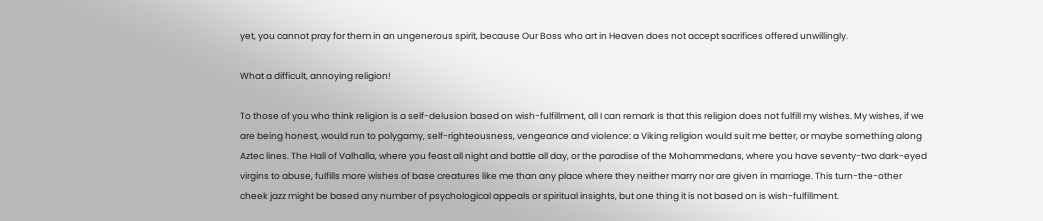yet, you cannot pray for them in an ungenerous spirit, because Our Boss who art in Heaven does not accept sacrifices offered unwillingly.

What a difficult, annoying religion!

To those of you who think religion is a self-delusion based on wish-fulfillment, all I can remark is that this religion does not fulfill my wishes. My wishes, if we are being honest, would run to polygamy, self-righteousness, vengeance and violence: a Viking religion would suit me better, or maybe something along Aztec lines. The Hall of Valhalla, where you feast all night and battle all day, or the paradise of the Mohammedans, where you have seventy-two dark-eyed virgins to abuse, fulfills more wishes of base creatures like me than any place where they neither marry nor are given in marriage. This turn-the-other cheek jazz might be based any number of psychological appeals or spiritual insights, but one thing it is not based on is wish-fulfillment.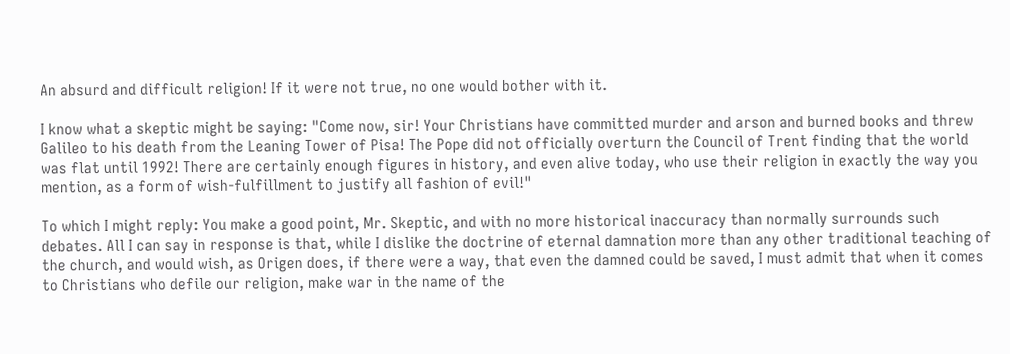An absurd and difficult religion! If it were not true, no one would bother with it.

I know what a skeptic might be saying: "Come now, sir! Your Christians have committed murder and arson and burned books and threw Galileo to his death from the Leaning Tower of Pisa! The Pope did not officially overturn the Council of Trent finding that the world was flat until 1992! There are certainly enough figures in history, and even alive today, who use their religion in exactly the way you mention, as a form of wish-fulfillment to justify all fashion of evil!"

To which I might reply: You make a good point, Mr. Skeptic, and with no more historical inaccuracy than normally surrounds such debates. All I can say in response is that, while I dislike the doctrine of eternal damnation more than any other traditional teaching of the church, and would wish, as Origen does, if there were a way, that even the damned could be saved, I must admit that when it comes to Christians who defile our religion, make war in the name of the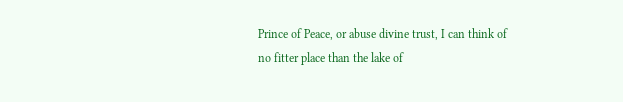Prince of Peace, or abuse divine trust, I can think of no fitter place than the lake of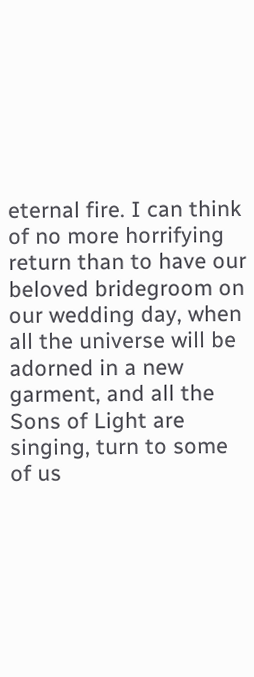eternal fire. I can think of no more horrifying return than to have our beloved bridegroom on our wedding day, when all the universe will be adorned in a new garment, and all the Sons of Light are singing, turn to some of us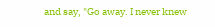and say, "Go away. I never knew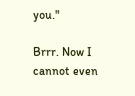you."

Brrr. Now I cannot even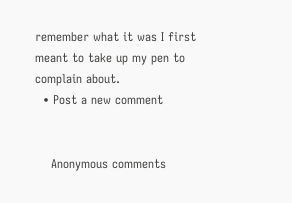remember what it was I first meant to take up my pen to complain about.
  • Post a new comment


    Anonymous comments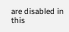are disabled in this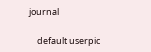journal

    default userpic